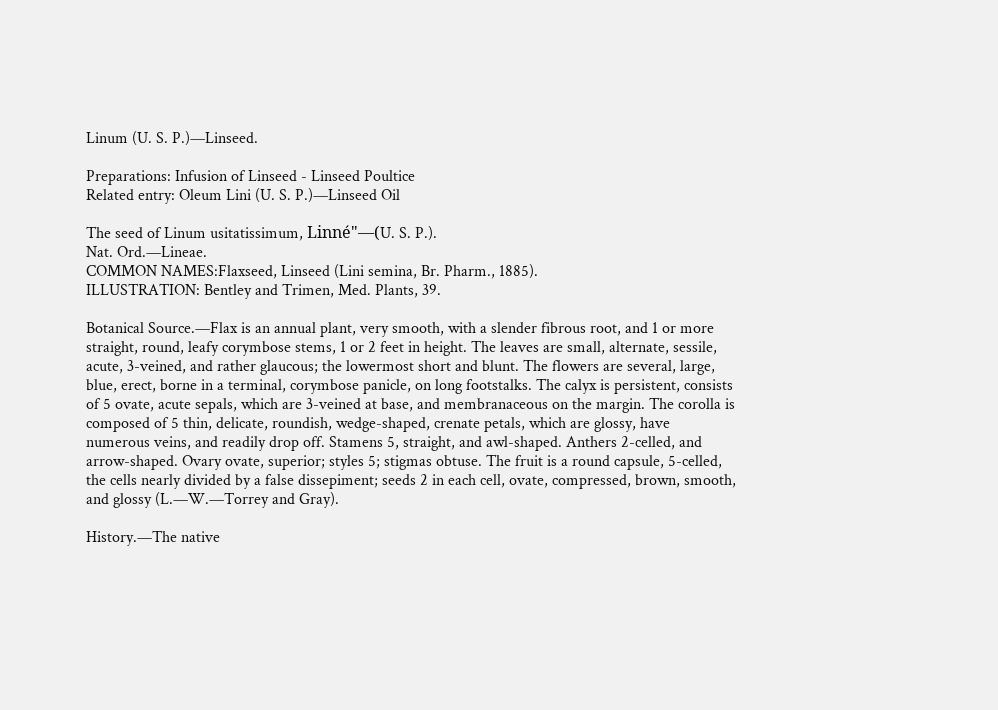Linum (U. S. P.)—Linseed.

Preparations: Infusion of Linseed - Linseed Poultice
Related entry: Oleum Lini (U. S. P.)—Linseed Oil

The seed of Linum usitatissimum, Linné"—(U. S. P.).
Nat. Ord.—Lineae.
COMMON NAMES:Flaxseed, Linseed (Lini semina, Br. Pharm., 1885).
ILLUSTRATION: Bentley and Trimen, Med. Plants, 39.

Botanical Source.—Flax is an annual plant, very smooth, with a slender fibrous root, and 1 or more straight, round, leafy corymbose stems, 1 or 2 feet in height. The leaves are small, alternate, sessile, acute, 3-veined, and rather glaucous; the lowermost short and blunt. The flowers are several, large, blue, erect, borne in a terminal, corymbose panicle, on long footstalks. The calyx is persistent, consists of 5 ovate, acute sepals, which are 3-veined at base, and membranaceous on the margin. The corolla is composed of 5 thin, delicate, roundish, wedge-shaped, crenate petals, which are glossy, have numerous veins, and readily drop off. Stamens 5, straight, and awl-shaped. Anthers 2-celled, and arrow-shaped. Ovary ovate, superior; styles 5; stigmas obtuse. The fruit is a round capsule, 5-celled, the cells nearly divided by a false dissepiment; seeds 2 in each cell, ovate, compressed, brown, smooth, and glossy (L.—W.—Torrey and Gray).

History.—The native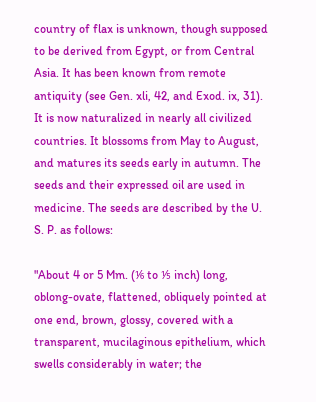country of flax is unknown, though supposed to be derived from Egypt, or from Central Asia. It has been known from remote antiquity (see Gen. xli, 42, and Exod. ix, 31). It is now naturalized in nearly all civilized countries. It blossoms from May to August, and matures its seeds early in autumn. The seeds and their expressed oil are used in medicine. The seeds are described by the U. S. P. as follows:

"About 4 or 5 Mm. (⅙ to ⅕ inch) long, oblong-ovate, flattened, obliquely pointed at one end, brown, glossy, covered with a transparent, mucilaginous epithelium, which swells considerably in water; the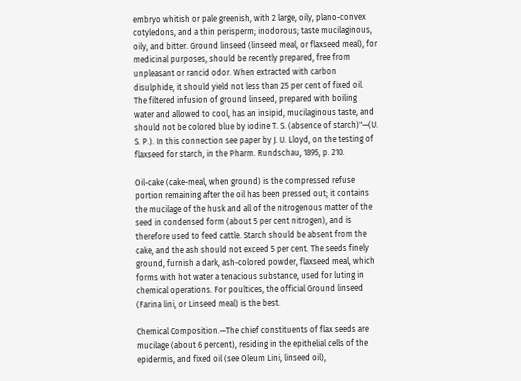embryo whitish or pale greenish, with 2 large, oily, plano-convex cotyledons, and a thin perisperm; inodorous; taste mucilaginous, oily, and bitter. Ground linseed (linseed meal, or flaxseed meal), for medicinal purposes, should be recently prepared, free from unpleasant or rancid odor. When extracted with carbon disulphide, it should yield not less than 25 per cent of fixed oil. The filtered infusion of ground linseed, prepared with boiling water and allowed to cool, has an insipid, mucilaginous taste, and should not be colored blue by iodine T. S. (absence of starch)"—(U. S. P.). In this connection see paper by J. U. Lloyd, on the testing of flaxseed for starch, in the Pharm. Rundschau, 1895, p. 210.

Oil-cake (cake-meal, when ground) is the compressed refuse portion remaining after the oil has been pressed out; it contains the mucilage of the husk and all of the nitrogenous matter of the seed in condensed form (about 5 per cent nitrogen), and is therefore used to feed cattle. Starch should be absent from the cake, and the ash should not exceed 5 per cent. The seeds finely ground, furnish a dark, ash-colored powder, flaxseed meal, which forms with hot water a tenacious substance, used for luting in chemical operations. For poultices, the official Ground linseed (Farina lini, or Linseed meal) is the best.

Chemical Composition.—The chief constituents of flax seeds are mucilage (about 6 percent), residing in the epithelial cells of the epidermis, and fixed oil (see Oleum Lini, linseed oil),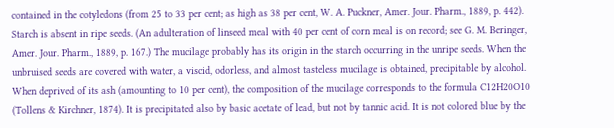contained in the cotyledons (from 25 to 33 per cent; as high as 38 per cent, W. A. Puckner, Amer. Jour. Pharm., 1889, p. 442). Starch is absent in ripe seeds. (An adulteration of linseed meal with 40 per cent of corn meal is on record; see G. M. Beringer, Amer. Jour. Pharm., 1889, p. 167.) The mucilage probably has its origin in the starch occurring in the unripe seeds. When the unbruised seeds are covered with water, a viscid, odorless, and almost tasteless mucilage is obtained, precipitable by alcohol. When deprived of its ash (amounting to 10 per cent), the composition of the mucilage corresponds to the formula C12H20O10 (Tollens & Kirchner, 1874). It is precipitated also by basic acetate of lead, but not by tannic acid. It is not colored blue by the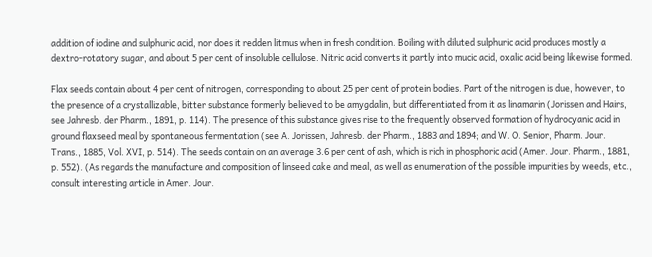addition of iodine and sulphuric acid, nor does it redden litmus when in fresh condition. Boiling with diluted sulphuric acid produces mostly a dextro-rotatory sugar, and about 5 per cent of insoluble cellulose. Nitric acid converts it partly into mucic acid, oxalic acid being likewise formed.

Flax seeds contain about 4 per cent of nitrogen, corresponding to about 25 per cent of protein bodies. Part of the nitrogen is due, however, to the presence of a crystallizable, bitter substance formerly believed to be amygdalin, but differentiated from it as linamarin (Jorissen and Hairs, see Jahresb. der Pharm., 1891, p. 114). The presence of this substance gives rise to the frequently observed formation of hydrocyanic acid in ground flaxseed meal by spontaneous fermentation (see A. Jorissen, Jahresb. der Pharm., 1883 and 1894; and W. O. Senior, Pharm. Jour. Trans., 1885, Vol. XVI, p. 514). The seeds contain on an average 3.6 per cent of ash, which is rich in phosphoric acid (Amer. Jour. Pharm., 1881, p. 552). (As regards the manufacture and composition of linseed cake and meal, as well as enumeration of the possible impurities by weeds, etc., consult interesting article in Amer. Jour.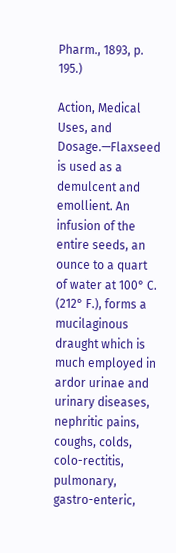Pharm., 1893, p. 195.)

Action, Medical Uses, and Dosage.—Flaxseed is used as a demulcent and emollient. An infusion of the entire seeds, an ounce to a quart of water at 100° C. (212° F.), forms a mucilaginous draught which is much employed in ardor urinae and urinary diseases, nephritic pains, coughs, colds, colo-rectitis, pulmonary, gastro-enteric,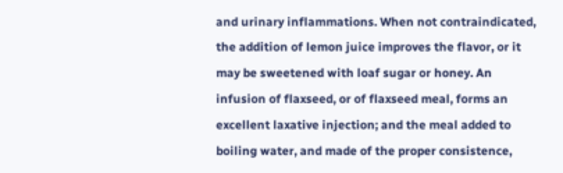and urinary inflammations. When not contraindicated, the addition of lemon juice improves the flavor, or it may be sweetened with loaf sugar or honey. An infusion of flaxseed, or of flaxseed meal, forms an excellent laxative injection; and the meal added to boiling water, and made of the proper consistence,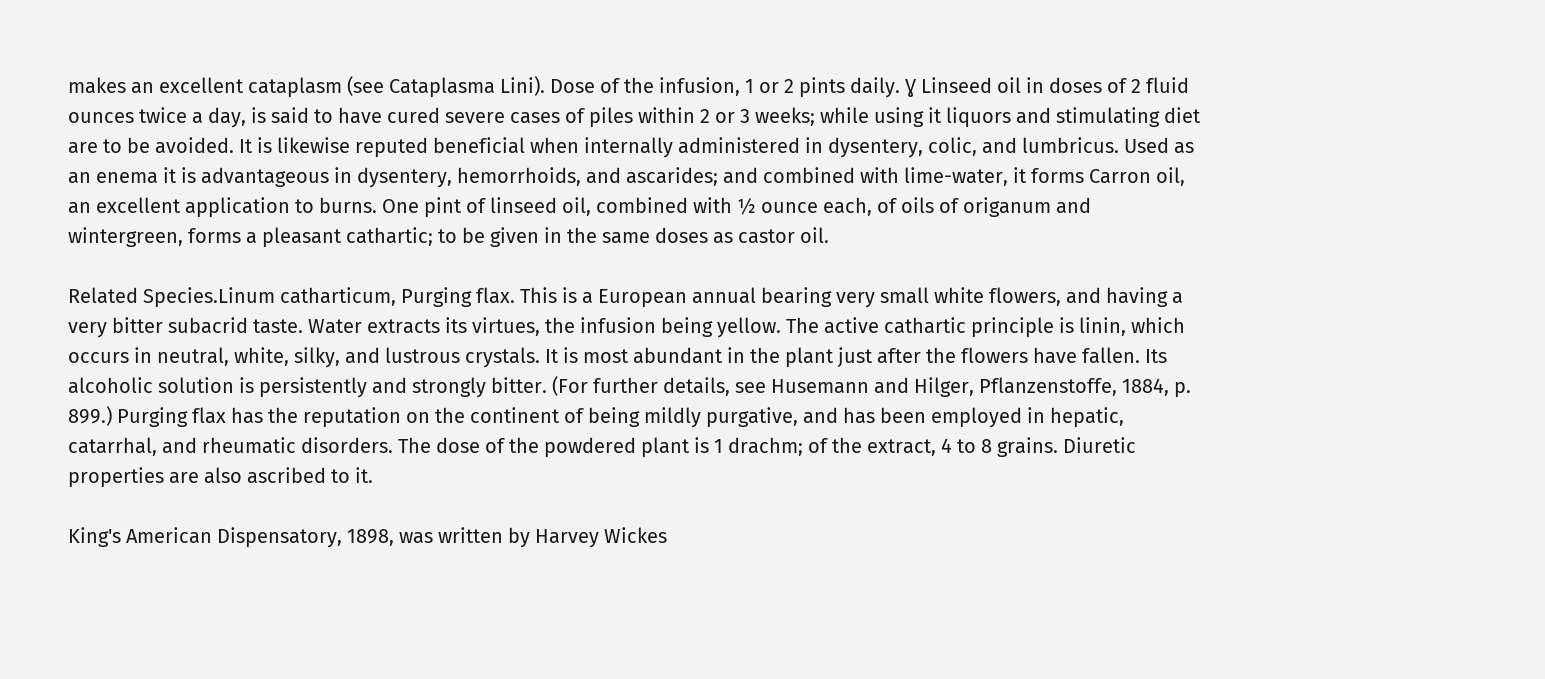makes an excellent cataplasm (see Cataplasma Lini). Dose of the infusion, 1 or 2 pints daily. Ɣ Linseed oil in doses of 2 fluid ounces twice a day, is said to have cured severe cases of piles within 2 or 3 weeks; while using it liquors and stimulating diet are to be avoided. It is likewise reputed beneficial when internally administered in dysentery, colic, and lumbricus. Used as an enema it is advantageous in dysentery, hemorrhoids, and ascarides; and combined with lime-water, it forms Carron oil, an excellent application to burns. One pint of linseed oil, combined with ½ ounce each, of oils of origanum and wintergreen, forms a pleasant cathartic; to be given in the same doses as castor oil.

Related Species.Linum catharticum, Purging flax. This is a European annual bearing very small white flowers, and having a very bitter subacrid taste. Water extracts its virtues, the infusion being yellow. The active cathartic principle is linin, which occurs in neutral, white, silky, and lustrous crystals. It is most abundant in the plant just after the flowers have fallen. Its alcoholic solution is persistently and strongly bitter. (For further details, see Husemann and Hilger, Pflanzenstoffe, 1884, p. 899.) Purging flax has the reputation on the continent of being mildly purgative, and has been employed in hepatic, catarrhal, and rheumatic disorders. The dose of the powdered plant is 1 drachm; of the extract, 4 to 8 grains. Diuretic properties are also ascribed to it.

King's American Dispensatory, 1898, was written by Harvey Wickes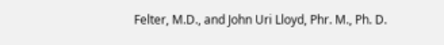Felter, M.D., and John Uri Lloyd, Phr. M., Ph. D.